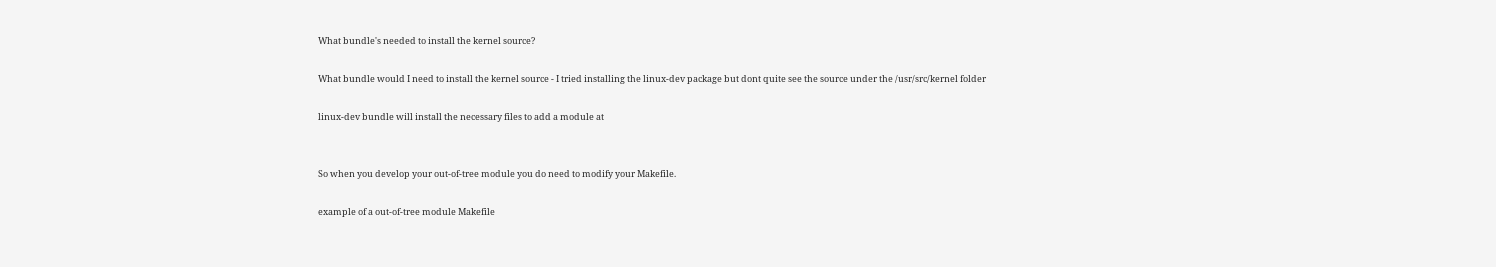What bundle's needed to install the kernel source?

What bundle would I need to install the kernel source - I tried installing the linux-dev package but dont quite see the source under the /usr/src/kernel folder

linux-dev bundle will install the necessary files to add a module at


So when you develop your out-of-tree module you do need to modify your Makefile.

example of a out-of-tree module Makefile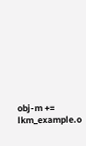obj-m += lkm_example.o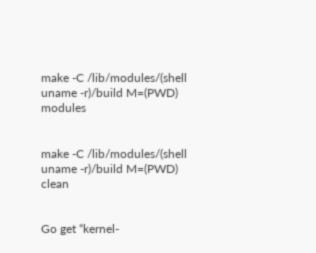make -C /lib/modules/(shell uname -r)/build M=(PWD) modules


make -C /lib/modules/(shell uname -r)/build M=(PWD) clean


Go get “kernel-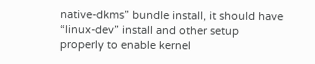native-dkms” bundle install, it should have “linux-dev” install and other setup properly to enable kernel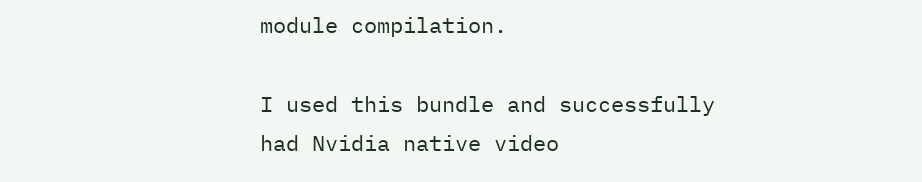module compilation.

I used this bundle and successfully had Nvidia native video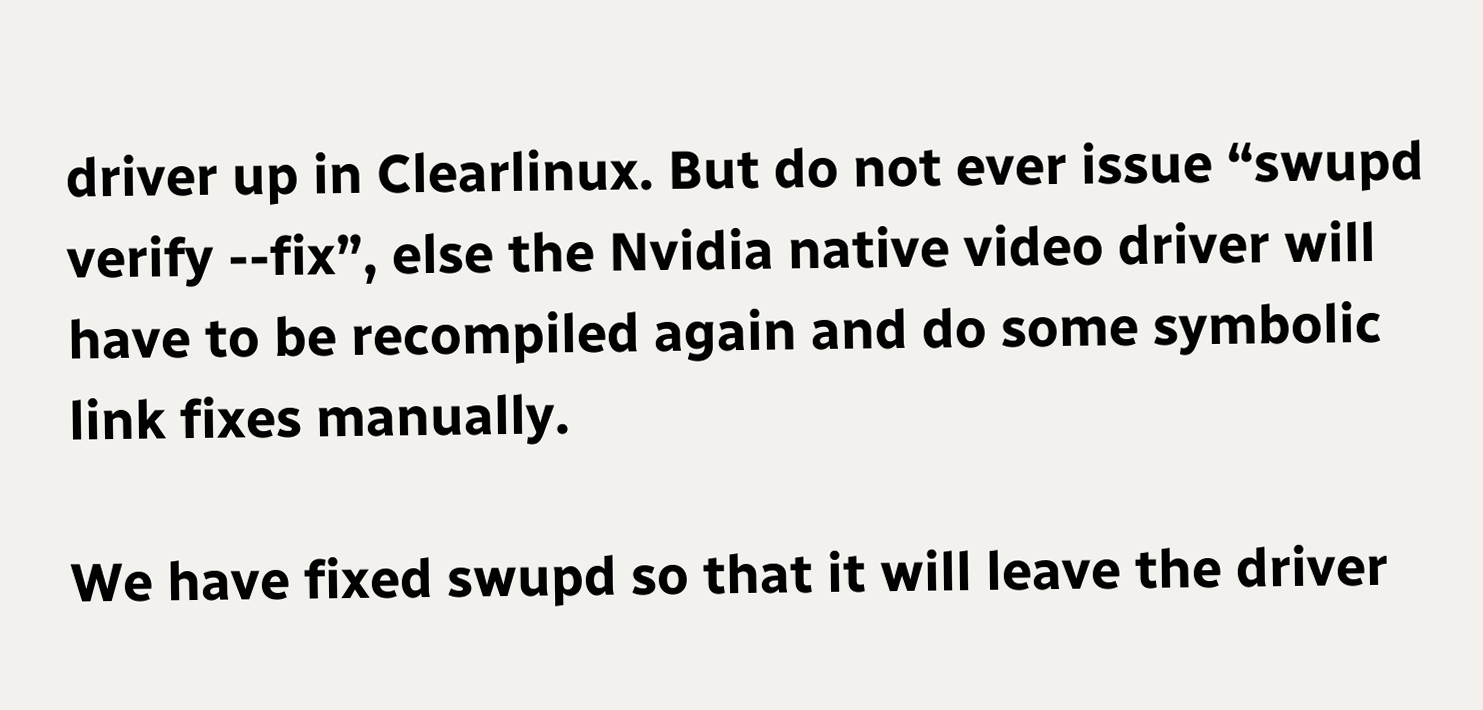driver up in Clearlinux. But do not ever issue “swupd verify --fix”, else the Nvidia native video driver will have to be recompiled again and do some symbolic link fixes manually.

We have fixed swupd so that it will leave the driver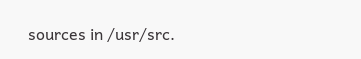sources in /usr/src.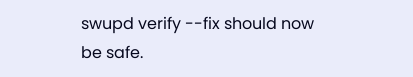swupd verify --fix should now be safe.